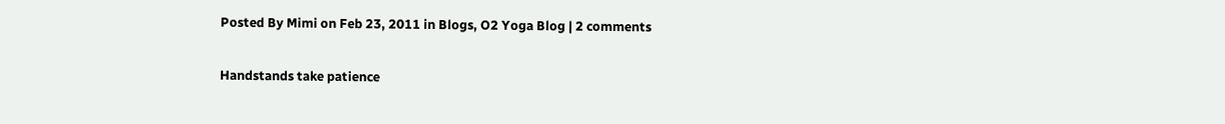Posted By Mimi on Feb 23, 2011 in Blogs, O2 Yoga Blog | 2 comments

Handstands take patience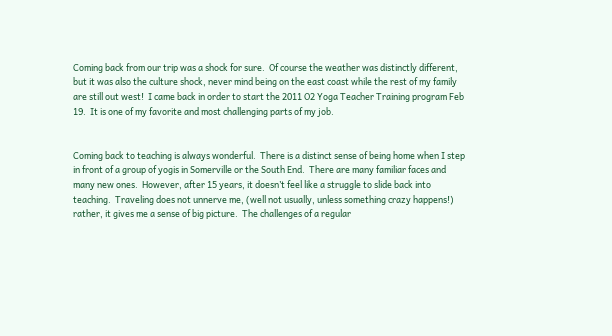Coming back from our trip was a shock for sure.  Of course the weather was distinctly different, but it was also the culture shock, never mind being on the east coast while the rest of my family are still out west!  I came back in order to start the 2011 O2 Yoga Teacher Training program Feb 19.  It is one of my favorite and most challenging parts of my job.


Coming back to teaching is always wonderful.  There is a distinct sense of being home when I step in front of a group of yogis in Somerville or the South End.  There are many familiar faces and many new ones.  However, after 15 years, it doesn’t feel like a struggle to slide back into teaching.  Traveling does not unnerve me, (well not usually, unless something crazy happens!) rather, it gives me a sense of big picture.  The challenges of a regular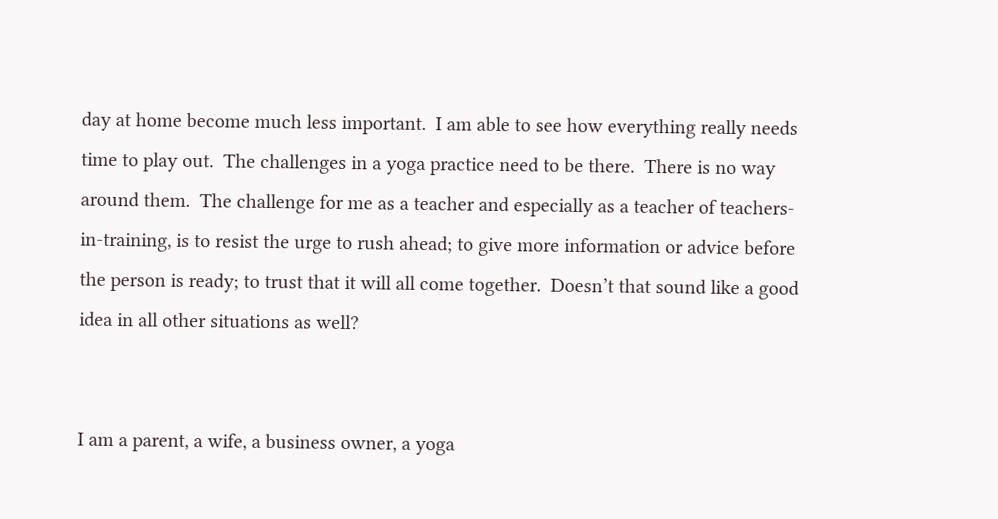day at home become much less important.  I am able to see how everything really needs time to play out.  The challenges in a yoga practice need to be there.  There is no way around them.  The challenge for me as a teacher and especially as a teacher of teachers-in-training, is to resist the urge to rush ahead; to give more information or advice before the person is ready; to trust that it will all come together.  Doesn’t that sound like a good idea in all other situations as well?


I am a parent, a wife, a business owner, a yoga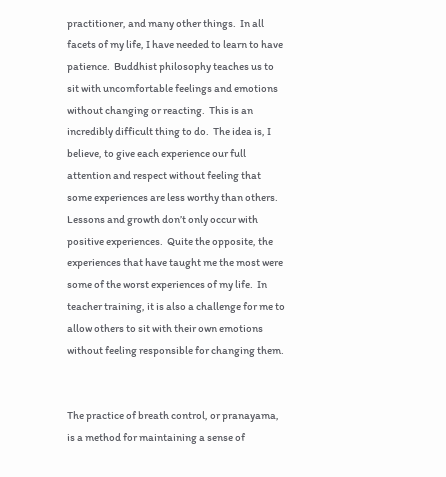practitioner, and many other things.  In all facets of my life, I have needed to learn to have patience.  Buddhist philosophy teaches us to sit with uncomfortable feelings and emotions without changing or reacting.  This is an incredibly difficult thing to do.  The idea is, I believe, to give each experience our full attention and respect without feeling that some experiences are less worthy than others.  Lessons and growth don’t only occur with positive experiences.  Quite the opposite, the experiences that have taught me the most were some of the worst experiences of my life.  In teacher training, it is also a challenge for me to allow others to sit with their own emotions without feeling responsible for changing them.


The practice of breath control, or pranayama, is a method for maintaining a sense of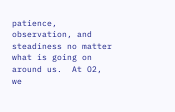patience, observation, and steadiness no matter what is going on around us.  At O2, we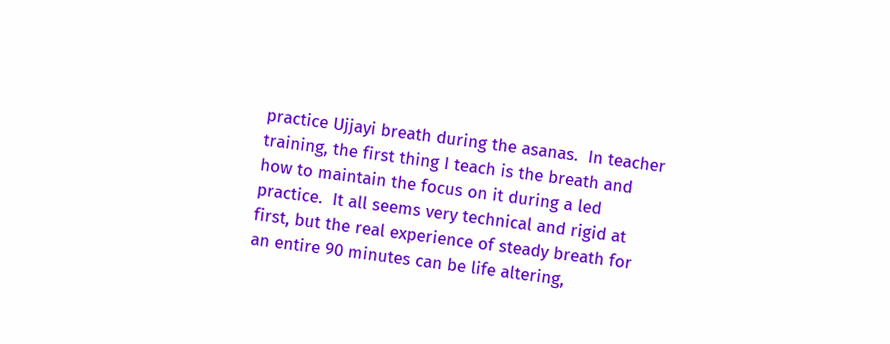practice Ujjayi breath during the asanas.  In teacher training, the first thing I teach is the breath and how to maintain the focus on it during a led practice.  It all seems very technical and rigid at first, but the real experience of steady breath for an entire 90 minutes can be life altering,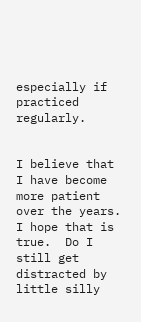especially if practiced regularly.


I believe that I have become more patient over the years.  I hope that is true.  Do I still get distracted by little silly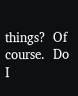things?  Of course.  Do I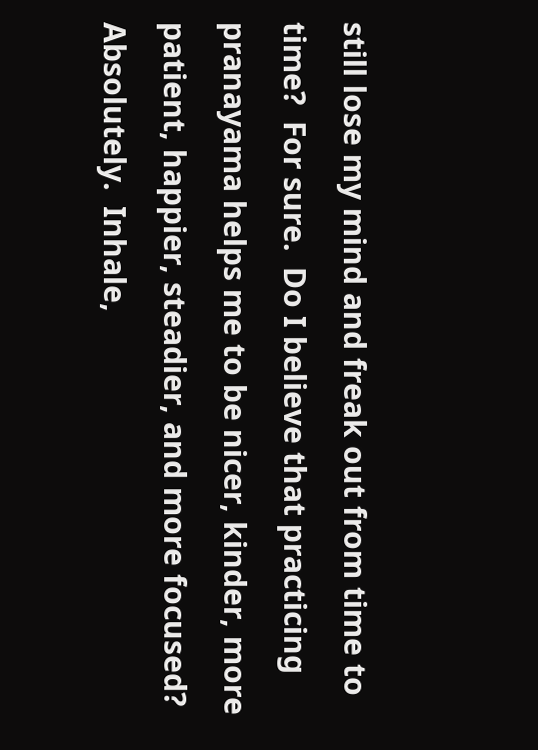still lose my mind and freak out from time to time?  For sure.  Do I believe that practicing pranayama helps me to be nicer, kinder, more patient, happier, steadier, and more focused?  Absolutely.  Inhale,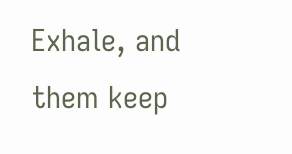Exhale, and them keep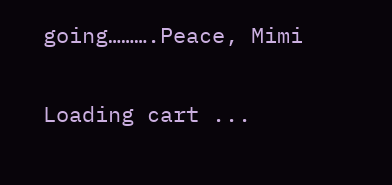going……….Peace, Mimi

Loading cart ...